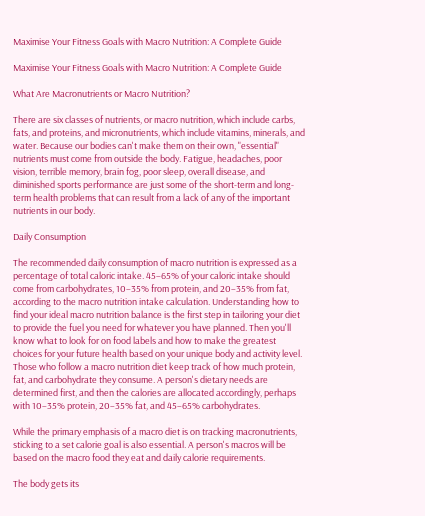Maximise Your Fitness Goals with Macro Nutrition: A Complete Guide

Maximise Your Fitness Goals with Macro Nutrition: A Complete Guide

What Are Macronutrients or Macro Nutrition?

There are six classes of nutrients, or macro nutrition, which include carbs, fats, and proteins, and micronutrients, which include vitamins, minerals, and water. Because our bodies can't make them on their own, "essential" nutrients must come from outside the body. Fatigue, headaches, poor vision, terrible memory, brain fog, poor sleep, overall disease, and diminished sports performance are just some of the short-term and long-term health problems that can result from a lack of any of the important nutrients in our body.

Daily Consumption

The recommended daily consumption of macro nutrition is expressed as a percentage of total caloric intake. 45–65% of your caloric intake should come from carbohydrates, 10–35% from protein, and 20–35% from fat, according to the macro nutrition intake calculation. Understanding how to find your ideal macro nutrition balance is the first step in tailoring your diet to provide the fuel you need for whatever you have planned. Then you'll know what to look for on food labels and how to make the greatest choices for your future health based on your unique body and activity level. Those who follow a macro nutrition diet keep track of how much protein, fat, and carbohydrate they consume. A person's dietary needs are determined first, and then the calories are allocated accordingly, perhaps with 10–35% protein, 20–35% fat, and 45–65% carbohydrates.

While the primary emphasis of a macro diet is on tracking macronutrients, sticking to a set calorie goal is also essential. A person's macros will be based on the macro food they eat and daily calorie requirements.

The body gets its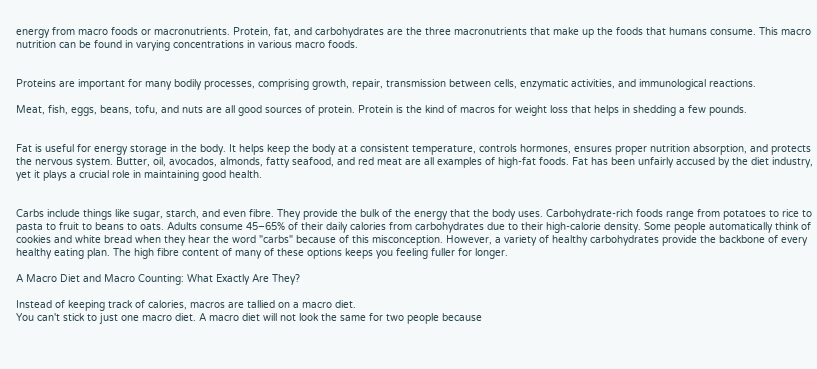energy from macro foods or macronutrients. Protein, fat, and carbohydrates are the three macronutrients that make up the foods that humans consume. This macro nutrition can be found in varying concentrations in various macro foods.


Proteins are important for many bodily processes, comprising growth, repair, transmission between cells, enzymatic activities, and immunological reactions.

Meat, fish, eggs, beans, tofu, and nuts are all good sources of protein. Protein is the kind of macros for weight loss that helps in shedding a few pounds.


Fat is useful for energy storage in the body. It helps keep the body at a consistent temperature, controls hormones, ensures proper nutrition absorption, and protects the nervous system. Butter, oil, avocados, almonds, fatty seafood, and red meat are all examples of high-fat foods. Fat has been unfairly accused by the diet industry, yet it plays a crucial role in maintaining good health.


Carbs include things like sugar, starch, and even fibre. They provide the bulk of the energy that the body uses. Carbohydrate-rich foods range from potatoes to rice to pasta to fruit to beans to oats. Adults consume 45–65% of their daily calories from carbohydrates due to their high-calorie density. Some people automatically think of cookies and white bread when they hear the word "carbs" because of this misconception. However, a variety of healthy carbohydrates provide the backbone of every healthy eating plan. The high fibre content of many of these options keeps you feeling fuller for longer.

A Macro Diet and Macro Counting: What Exactly Are They?

Instead of keeping track of calories, macros are tallied on a macro diet.
You can't stick to just one macro diet. A macro diet will not look the same for two people because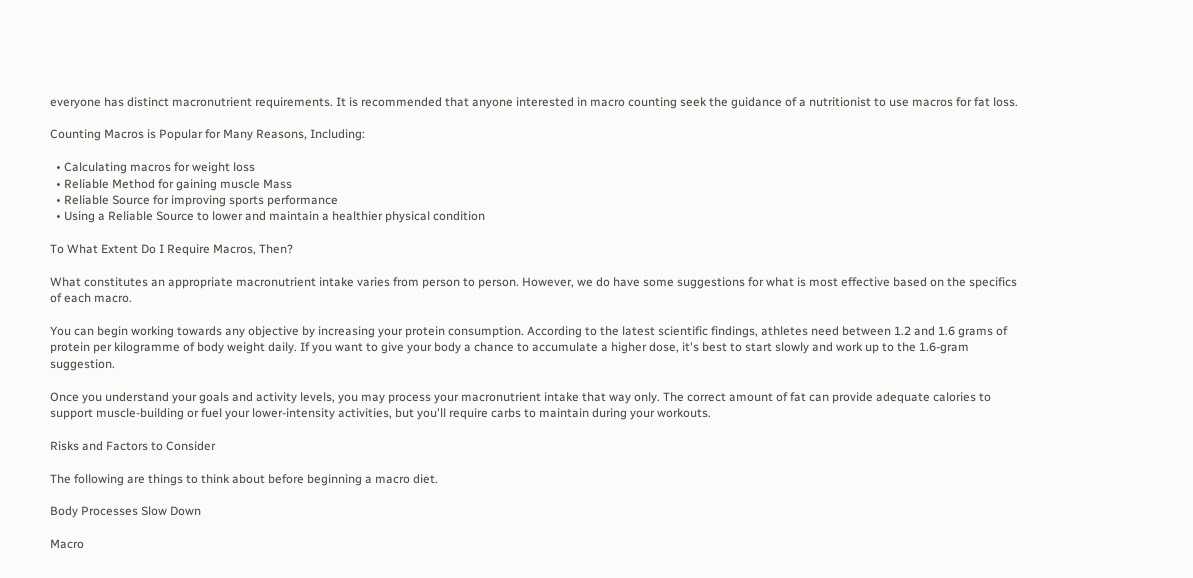everyone has distinct macronutrient requirements. It is recommended that anyone interested in macro counting seek the guidance of a nutritionist to use macros for fat loss.

Counting Macros is Popular for Many Reasons, Including:

  • Calculating macros for weight loss
  • Reliable Method for gaining muscle Mass
  • Reliable Source for improving sports performance
  • Using a Reliable Source to lower and maintain a healthier physical condition

To What Extent Do I Require Macros, Then?

What constitutes an appropriate macronutrient intake varies from person to person. However, we do have some suggestions for what is most effective based on the specifics of each macro.

You can begin working towards any objective by increasing your protein consumption. According to the latest scientific findings, athletes need between 1.2 and 1.6 grams of protein per kilogramme of body weight daily. If you want to give your body a chance to accumulate a higher dose, it's best to start slowly and work up to the 1.6-gram suggestion.

Once you understand your goals and activity levels, you may process your macronutrient intake that way only. The correct amount of fat can provide adequate calories to support muscle-building or fuel your lower-intensity activities, but you'll require carbs to maintain during your workouts.

Risks and Factors to Consider

The following are things to think about before beginning a macro diet.

Body Processes Slow Down

Macro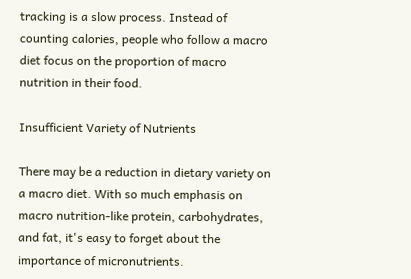tracking is a slow process. Instead of counting calories, people who follow a macro diet focus on the proportion of macro nutrition in their food.

Insufficient Variety of Nutrients

There may be a reduction in dietary variety on a macro diet. With so much emphasis on macro nutrition-like protein, carbohydrates, and fat, it's easy to forget about the importance of micronutrients.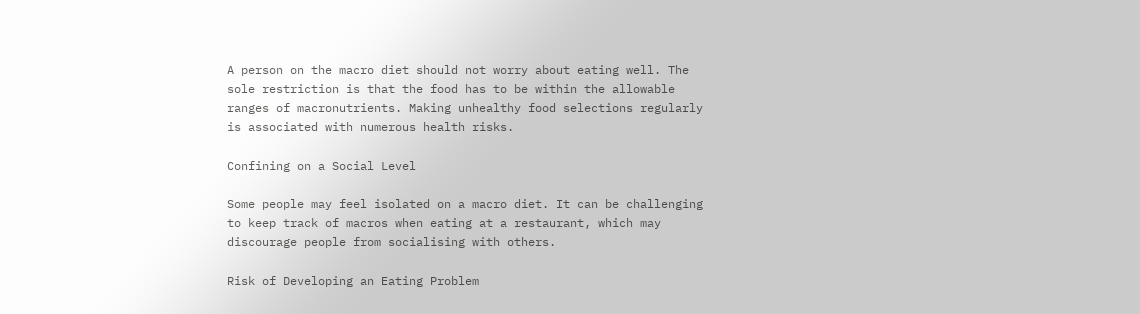A person on the macro diet should not worry about eating well. The sole restriction is that the food has to be within the allowable ranges of macronutrients. Making unhealthy food selections regularly is associated with numerous health risks.

Confining on a Social Level

Some people may feel isolated on a macro diet. It can be challenging to keep track of macros when eating at a restaurant, which may discourage people from socialising with others.

Risk of Developing an Eating Problem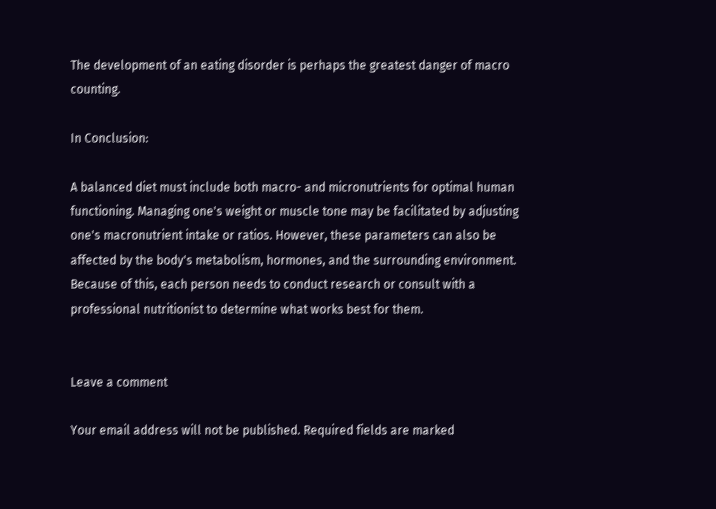The development of an eating disorder is perhaps the greatest danger of macro counting.

In Conclusion:

A balanced diet must include both macro- and micronutrients for optimal human functioning. Managing one's weight or muscle tone may be facilitated by adjusting one's macronutrient intake or ratios. However, these parameters can also be affected by the body's metabolism, hormones, and the surrounding environment. Because of this, each person needs to conduct research or consult with a professional nutritionist to determine what works best for them.


Leave a comment

Your email address will not be published. Required fields are marked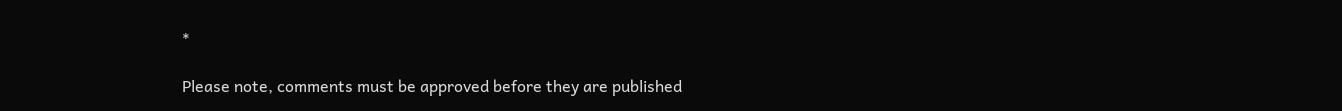*

Please note, comments must be approved before they are published